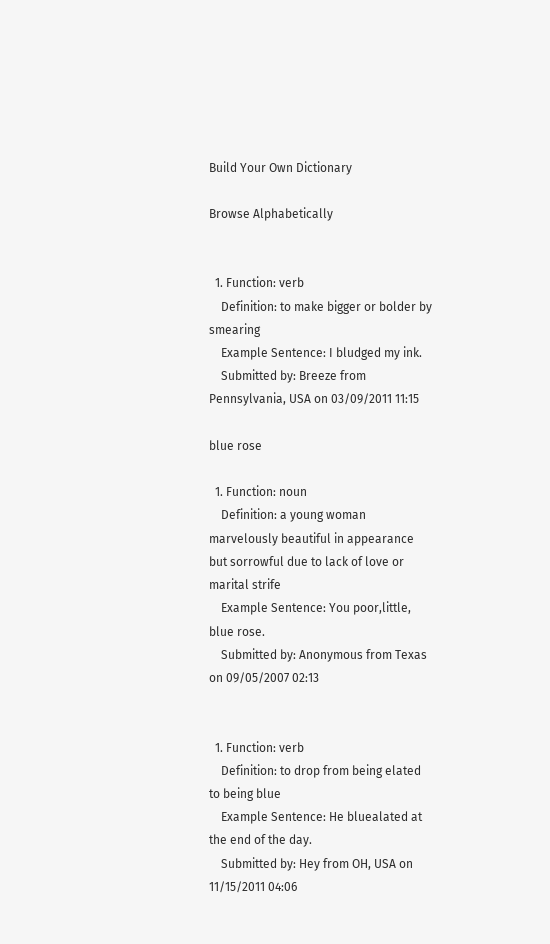Build Your Own Dictionary

Browse Alphabetically


  1. Function: verb
    Definition: to make bigger or bolder by smearing
    Example Sentence: I bludged my ink.
    Submitted by: Breeze from Pennsylvania, USA on 03/09/2011 11:15

blue rose

  1. Function: noun
    Definition: a young woman marvelously beautiful in appearance but sorrowful due to lack of love or marital strife
    Example Sentence: You poor,little, blue rose.
    Submitted by: Anonymous from Texas on 09/05/2007 02:13


  1. Function: verb
    Definition: to drop from being elated to being blue
    Example Sentence: He bluealated at the end of the day.
    Submitted by: Hey from OH, USA on 11/15/2011 04:06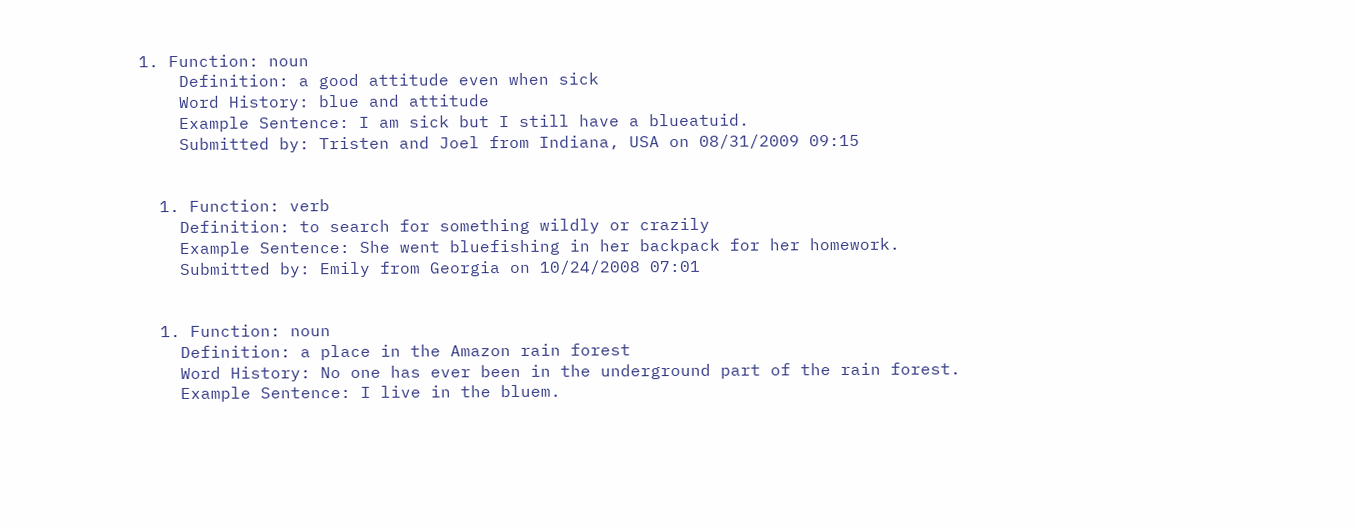1. Function: noun
    Definition: a good attitude even when sick
    Word History: blue and attitude
    Example Sentence: I am sick but I still have a blueatuid.
    Submitted by: Tristen and Joel from Indiana, USA on 08/31/2009 09:15


  1. Function: verb
    Definition: to search for something wildly or crazily
    Example Sentence: She went bluefishing in her backpack for her homework.
    Submitted by: Emily from Georgia on 10/24/2008 07:01


  1. Function: noun
    Definition: a place in the Amazon rain forest
    Word History: No one has ever been in the underground part of the rain forest.
    Example Sentence: I live in the bluem.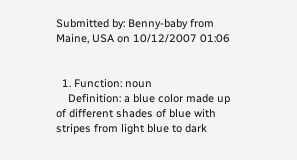Submitted by: Benny-baby from Maine, USA on 10/12/2007 01:06


  1. Function: noun
    Definition: a blue color made up of different shades of blue with stripes from light blue to dark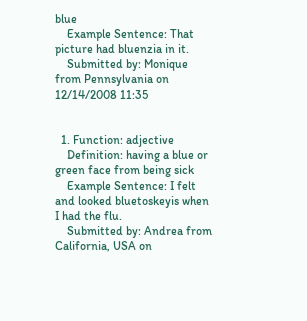blue
    Example Sentence: That picture had bluenzia in it.
    Submitted by: Monique from Pennsylvania on 12/14/2008 11:35


  1. Function: adjective
    Definition: having a blue or green face from being sick
    Example Sentence: I felt and looked bluetoskeyis when I had the flu.
    Submitted by: Andrea from California, USA on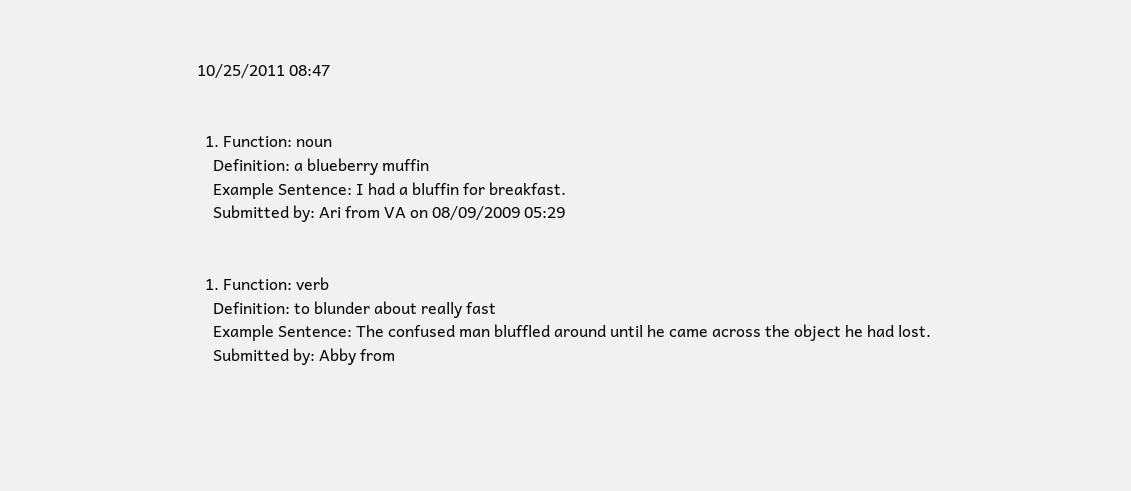10/25/2011 08:47


  1. Function: noun
    Definition: a blueberry muffin
    Example Sentence: I had a bluffin for breakfast.
    Submitted by: Ari from VA on 08/09/2009 05:29


  1. Function: verb
    Definition: to blunder about really fast
    Example Sentence: The confused man bluffled around until he came across the object he had lost.
    Submitted by: Abby from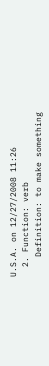U.S.A. on 12/27/2008 11:26
  2. Function: verb
    Definition: to make something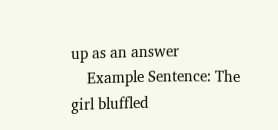up as an answer
    Example Sentence: The girl bluffled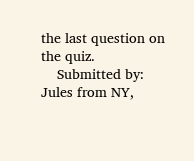the last question on the quiz.
    Submitted by: Jules from NY,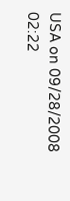USA on 09/28/2008 02:22